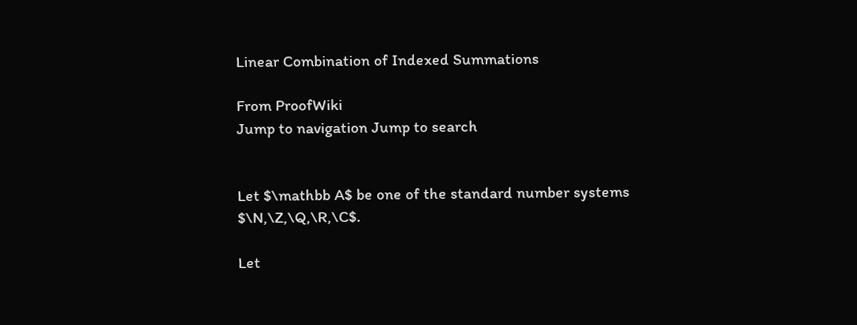Linear Combination of Indexed Summations

From ProofWiki
Jump to navigation Jump to search


Let $\mathbb A$ be one of the standard number systems $\N,\Z,\Q,\R,\C$.

Let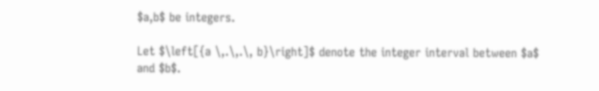$a,b$ be integers.

Let $\left[{a \,.\,.\, b}\right]$ denote the integer interval between $a$ and $b$.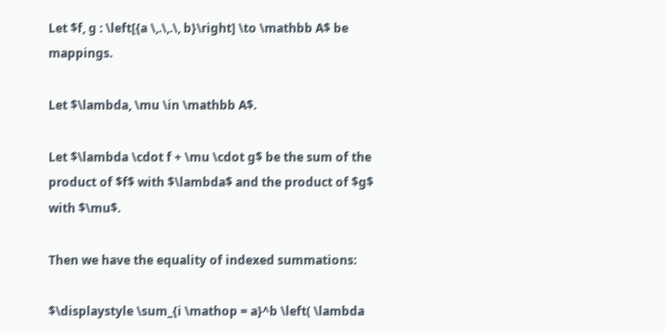Let $f, g : \left[{a \,.\,.\, b}\right] \to \mathbb A$ be mappings.

Let $\lambda, \mu \in \mathbb A$.

Let $\lambda \cdot f + \mu \cdot g$ be the sum of the product of $f$ with $\lambda$ and the product of $g$ with $\mu$.

Then we have the equality of indexed summations:

$\displaystyle \sum_{i \mathop = a}^b \left( \lambda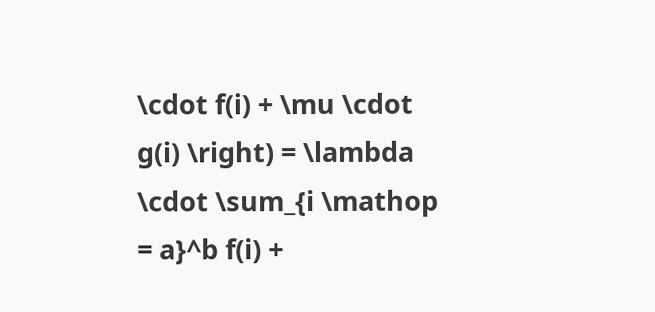\cdot f(i) + \mu \cdot g(i) \right) = \lambda \cdot \sum_{i \mathop = a}^b f(i) +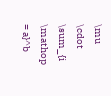\mu \cdot \sum_{i \mathop = a}^b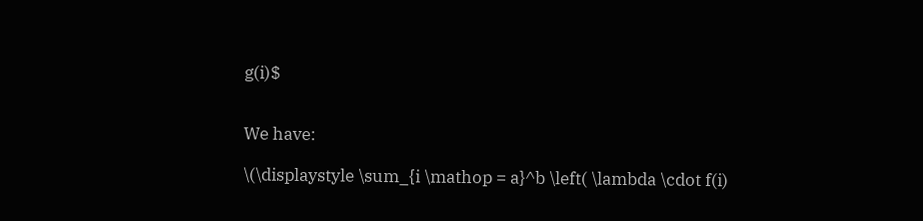g(i)$


We have:

\(\displaystyle \sum_{i \mathop = a}^b \left( \lambda \cdot f(i)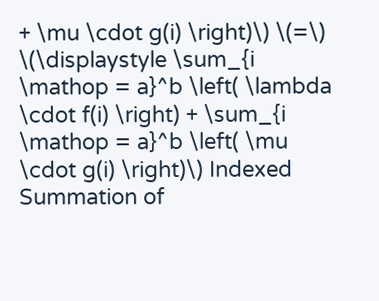+ \mu \cdot g(i) \right)\) \(=\) \(\displaystyle \sum_{i \mathop = a}^b \left( \lambda \cdot f(i) \right) + \sum_{i \mathop = a}^b \left( \mu \cdot g(i) \right)\) Indexed Summation of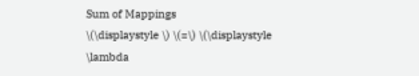Sum of Mappings
\(\displaystyle \) \(=\) \(\displaystyle \lambda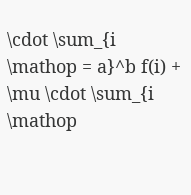\cdot \sum_{i \mathop = a}^b f(i) + \mu \cdot \sum_{i \mathop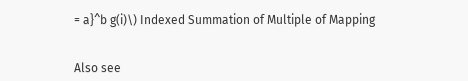= a}^b g(i)\) Indexed Summation of Multiple of Mapping


Also see